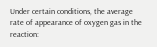Under certain conditions, the average rate of appearance of oxygen gas in the reaction: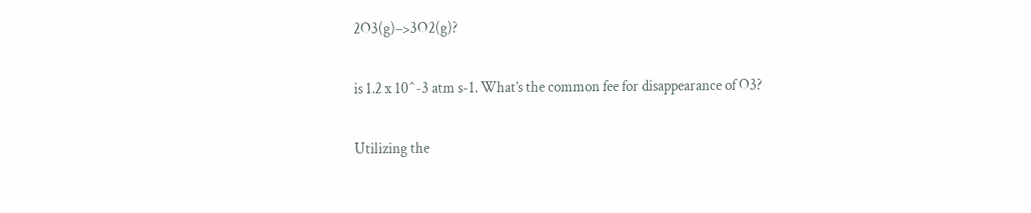2O3(g)–>3O2(g)?

is 1.2 x 10^-3 atm s-1. What’s the common fee for disappearance of O3?

Utilizing the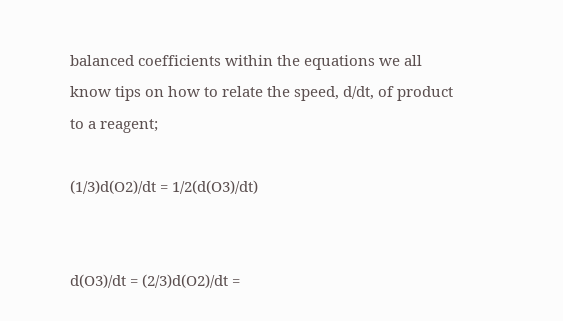balanced coefficients within the equations we all know tips on how to relate the speed, d/dt, of product to a reagent;

(1/3)d(O2)/dt = 1/2(d(O3)/dt)


d(O3)/dt = (2/3)d(O2)/dt =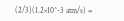(2/3)(1.2×10^-3 atm/s) =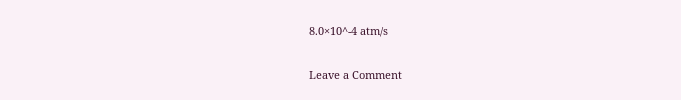8.0×10^-4 atm/s

Leave a Comment